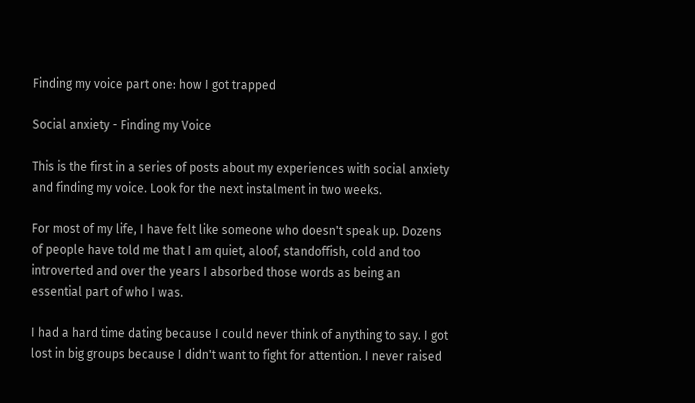Finding my voice part one: how I got trapped

Social anxiety - Finding my Voice

This is the first in a series of posts about my experiences with social anxiety and finding my voice. Look for the next instalment in two weeks.

For most of my life, I have felt like someone who doesn't speak up. Dozens of people have told me that I am quiet, aloof, standoffish, cold and too introverted and over the years I absorbed those words as being an essential part of who I was.

I had a hard time dating because I could never think of anything to say. I got lost in big groups because I didn't want to fight for attention. I never raised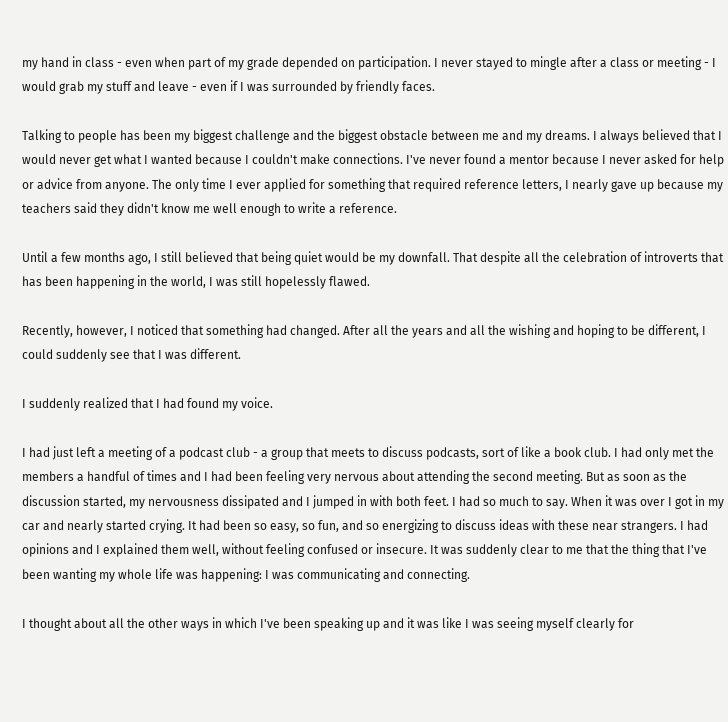my hand in class - even when part of my grade depended on participation. I never stayed to mingle after a class or meeting - I would grab my stuff and leave - even if I was surrounded by friendly faces.

Talking to people has been my biggest challenge and the biggest obstacle between me and my dreams. I always believed that I would never get what I wanted because I couldn't make connections. I've never found a mentor because I never asked for help or advice from anyone. The only time I ever applied for something that required reference letters, I nearly gave up because my teachers said they didn't know me well enough to write a reference.

Until a few months ago, I still believed that being quiet would be my downfall. That despite all the celebration of introverts that has been happening in the world, I was still hopelessly flawed.

Recently, however, I noticed that something had changed. After all the years and all the wishing and hoping to be different, I could suddenly see that I was different.

I suddenly realized that I had found my voice.

I had just left a meeting of a podcast club - a group that meets to discuss podcasts, sort of like a book club. I had only met the members a handful of times and I had been feeling very nervous about attending the second meeting. But as soon as the discussion started, my nervousness dissipated and I jumped in with both feet. I had so much to say. When it was over I got in my car and nearly started crying. It had been so easy, so fun, and so energizing to discuss ideas with these near strangers. I had opinions and I explained them well, without feeling confused or insecure. It was suddenly clear to me that the thing that I've been wanting my whole life was happening: I was communicating and connecting.

I thought about all the other ways in which I've been speaking up and it was like I was seeing myself clearly for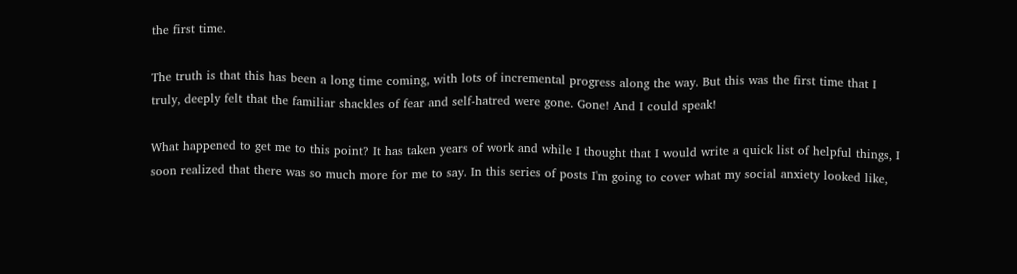the first time.

The truth is that this has been a long time coming, with lots of incremental progress along the way. But this was the first time that I truly, deeply felt that the familiar shackles of fear and self-hatred were gone. Gone! And I could speak!

What happened to get me to this point? It has taken years of work and while I thought that I would write a quick list of helpful things, I soon realized that there was so much more for me to say. In this series of posts I'm going to cover what my social anxiety looked like,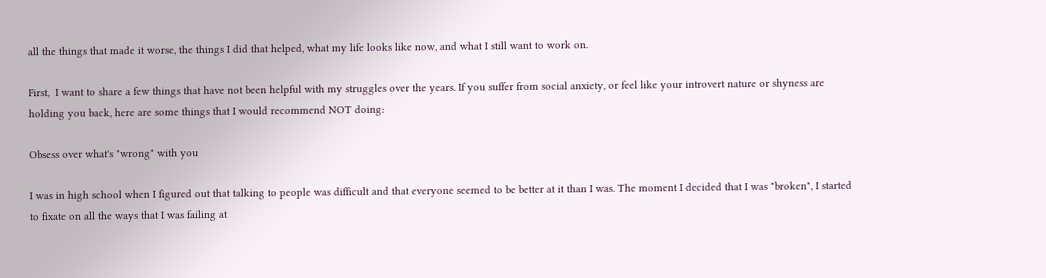all the things that made it worse, the things I did that helped, what my life looks like now, and what I still want to work on.

First,  I want to share a few things that have not been helpful with my struggles over the years. If you suffer from social anxiety, or feel like your introvert nature or shyness are holding you back, here are some things that I would recommend NOT doing:

Obsess over what's "wrong" with you

I was in high school when I figured out that talking to people was difficult and that everyone seemed to be better at it than I was. The moment I decided that I was "broken", I started to fixate on all the ways that I was failing at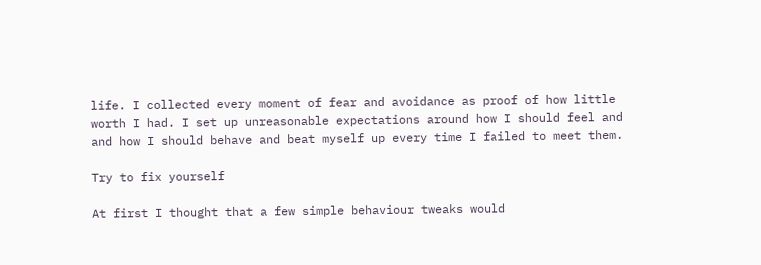life. I collected every moment of fear and avoidance as proof of how little worth I had. I set up unreasonable expectations around how I should feel and and how I should behave and beat myself up every time I failed to meet them.

Try to fix yourself

At first I thought that a few simple behaviour tweaks would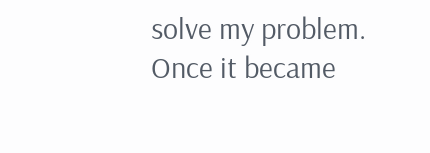solve my problem. Once it became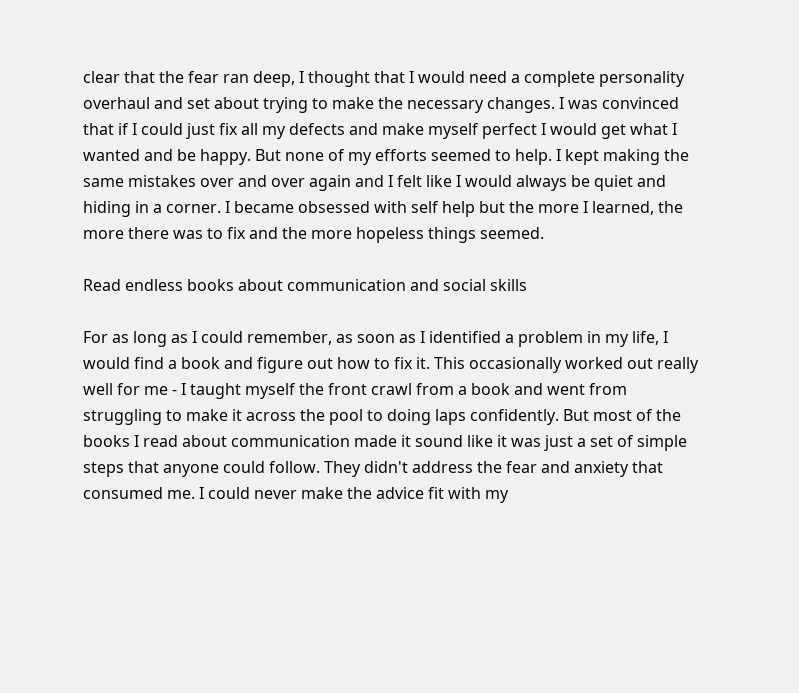clear that the fear ran deep, I thought that I would need a complete personality overhaul and set about trying to make the necessary changes. I was convinced that if I could just fix all my defects and make myself perfect I would get what I wanted and be happy. But none of my efforts seemed to help. I kept making the same mistakes over and over again and I felt like I would always be quiet and hiding in a corner. I became obsessed with self help but the more I learned, the more there was to fix and the more hopeless things seemed.

Read endless books about communication and social skills

For as long as I could remember, as soon as I identified a problem in my life, I would find a book and figure out how to fix it. This occasionally worked out really well for me - I taught myself the front crawl from a book and went from struggling to make it across the pool to doing laps confidently. But most of the books I read about communication made it sound like it was just a set of simple steps that anyone could follow. They didn't address the fear and anxiety that consumed me. I could never make the advice fit with my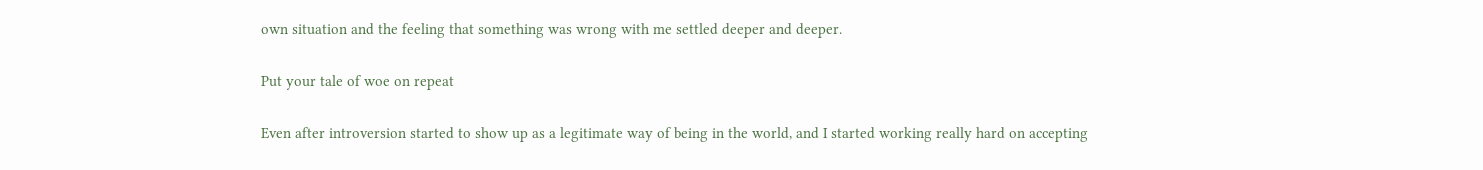own situation and the feeling that something was wrong with me settled deeper and deeper.

Put your tale of woe on repeat

Even after introversion started to show up as a legitimate way of being in the world, and I started working really hard on accepting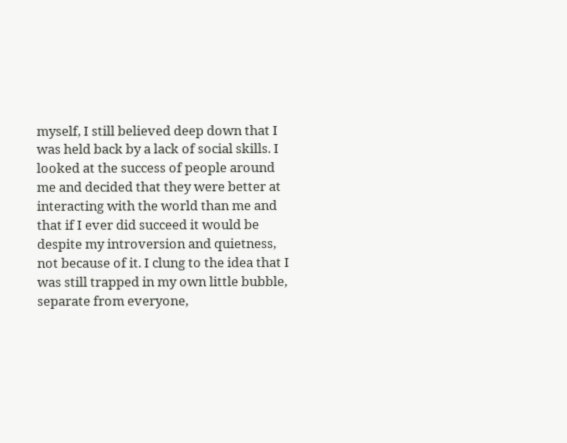myself, I still believed deep down that I was held back by a lack of social skills. I looked at the success of people around me and decided that they were better at interacting with the world than me and that if I ever did succeed it would be despite my introversion and quietness, not because of it. I clung to the idea that I was still trapped in my own little bubble, separate from everyone,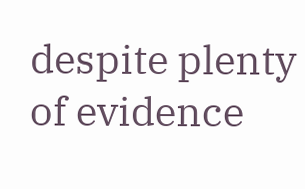despite plenty of evidence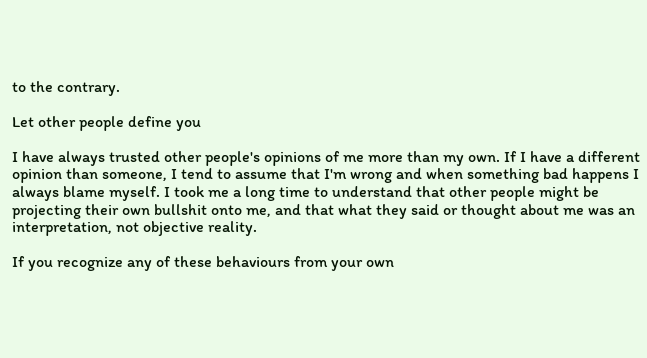to the contrary.

Let other people define you

I have always trusted other people's opinions of me more than my own. If I have a different opinion than someone, I tend to assume that I'm wrong and when something bad happens I always blame myself. I took me a long time to understand that other people might be projecting their own bullshit onto me, and that what they said or thought about me was an interpretation, not objective reality.

If you recognize any of these behaviours from your own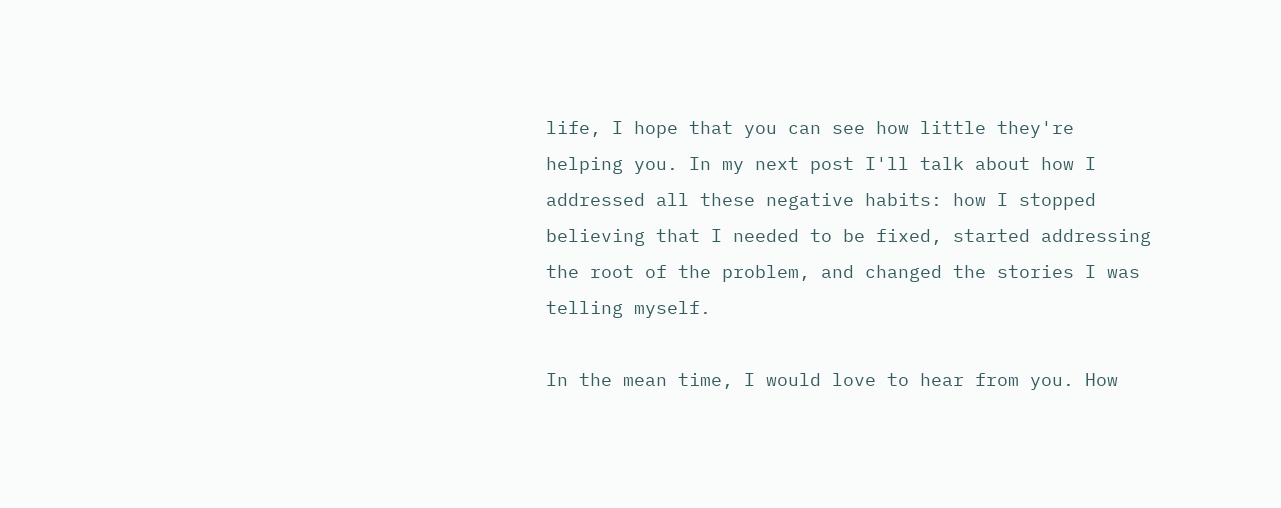life, I hope that you can see how little they're helping you. In my next post I'll talk about how I addressed all these negative habits: how I stopped believing that I needed to be fixed, started addressing the root of the problem, and changed the stories I was telling myself.

In the mean time, I would love to hear from you. How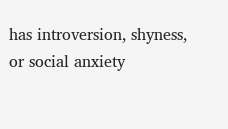has introversion, shyness, or social anxiety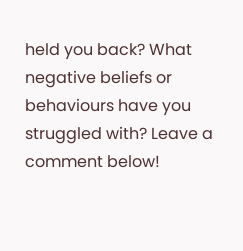held you back? What negative beliefs or behaviours have you struggled with? Leave a comment below!